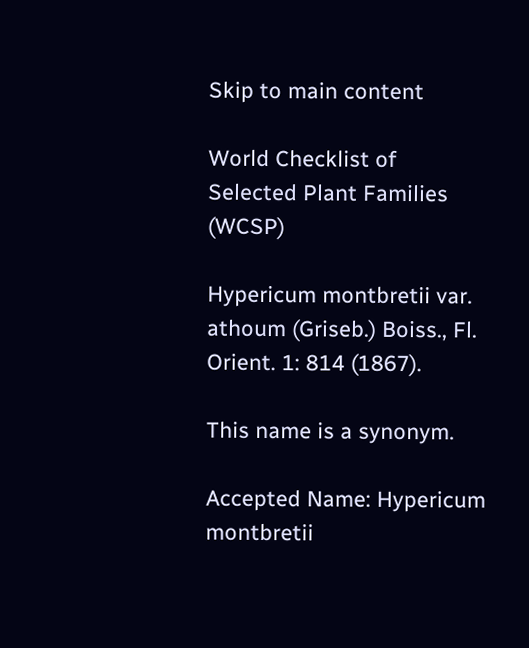Skip to main content

World Checklist of Selected Plant Families (WCSP)

Hypericum montbretii var. athoum (Griseb.) Boiss., Fl. Orient. 1: 814 (1867).

This name is a synonym.

Accepted Name: Hypericum montbretii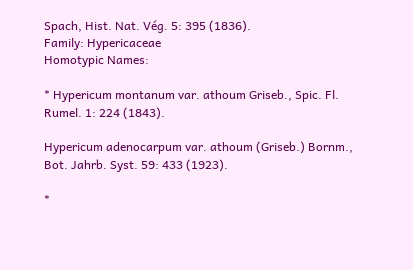Spach, Hist. Nat. Vég. 5: 395 (1836).
Family: Hypericaceae
Homotypic Names:

* Hypericum montanum var. athoum Griseb., Spic. Fl. Rumel. 1: 224 (1843).

Hypericum adenocarpum var. athoum (Griseb.) Bornm., Bot. Jahrb. Syst. 59: 433 (1923).

*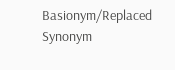Basionym/Replaced Synonym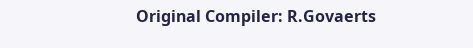Original Compiler: R.Govaerts